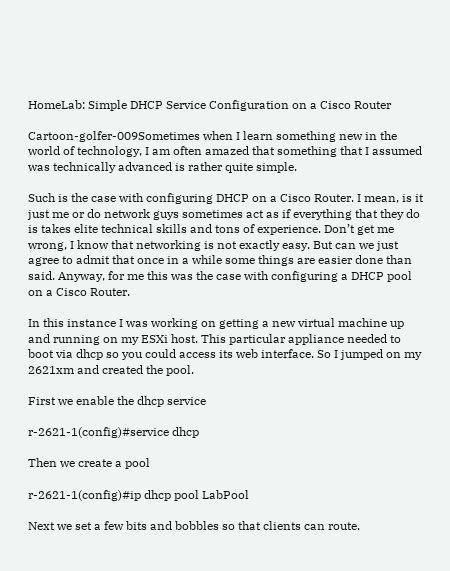HomeLab: Simple DHCP Service Configuration on a Cisco Router

Cartoon-golfer-009Sometimes when I learn something new in the world of technology, I am often amazed that something that I assumed was technically advanced is rather quite simple.

Such is the case with configuring DHCP on a Cisco Router. I mean, is it just me or do network guys sometimes act as if everything that they do is takes elite technical skills and tons of experience. Don’t get me wrong, I know that networking is not exactly easy. But can we just agree to admit that once in a while some things are easier done than said. Anyway, for me this was the case with configuring a DHCP pool on a Cisco Router.

In this instance I was working on getting a new virtual machine up and running on my ESXi host. This particular appliance needed to boot via dhcp so you could access its web interface. So I jumped on my 2621xm and created the pool.

First we enable the dhcp service

r-2621-1(config)#service dhcp

Then we create a pool

r-2621-1(config)#ip dhcp pool LabPool

Next we set a few bits and bobbles so that clients can route.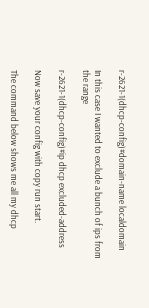r-2621-1(dhcp-config)#domain-name localdomain

In this case I wanted to exclude a bunch of ips from the range

r-2621-1(dhcp-config)#ip dhcp excluded-address

Now save your config with copy run start.

The command below shows me all my dhcp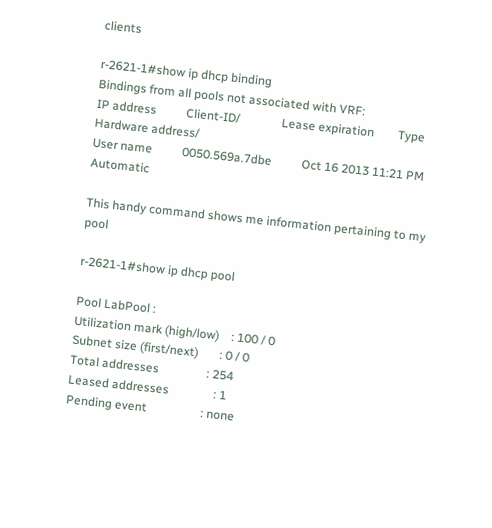clients

r-2621-1#show ip dhcp binding
Bindings from all pools not associated with VRF:
IP address          Client-ID/              Lease expiration        Type
Hardware address/
User name          0050.569a.7dbe          Oct 16 2013 11:21 PM    Automatic

This handy command shows me information pertaining to my pool

r-2621-1#show ip dhcp pool

Pool LabPool :
Utilization mark (high/low)    : 100 / 0
Subnet size (first/next)       : 0 / 0
Total addresses                : 254
Leased addresses               : 1
Pending event                  : none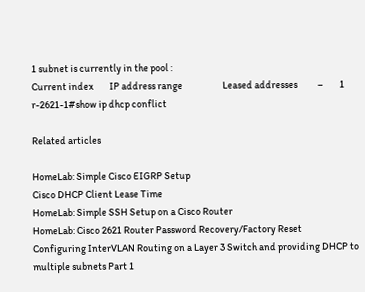1 subnet is currently in the pool :
Current index        IP address range                    Leased addresses          –        1
r-2621-1#show ip dhcp conflict

Related articles

HomeLab: Simple Cisco EIGRP Setup
Cisco DHCP Client Lease Time
HomeLab: Simple SSH Setup on a Cisco Router
HomeLab: Cisco 2621 Router Password Recovery/Factory Reset
Configuring InterVLAN Routing on a Layer 3 Switch and providing DHCP to multiple subnets Part 1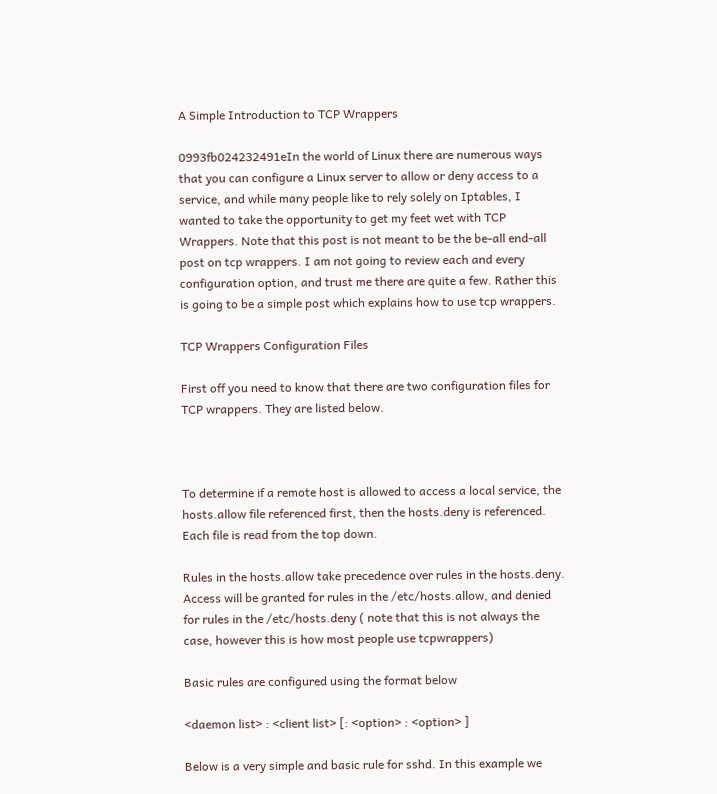A Simple Introduction to TCP Wrappers

0993fb024232491eIn the world of Linux there are numerous ways that you can configure a Linux server to allow or deny access to a service, and while many people like to rely solely on Iptables, I wanted to take the opportunity to get my feet wet with TCP Wrappers. Note that this post is not meant to be the be-all end-all post on tcp wrappers. I am not going to review each and every configuration option, and trust me there are quite a few. Rather this is going to be a simple post which explains how to use tcp wrappers.

TCP Wrappers Configuration Files

First off you need to know that there are two configuration files for TCP wrappers. They are listed below.



To determine if a remote host is allowed to access a local service, the hosts.allow file referenced first, then the hosts.deny is referenced. Each file is read from the top down.

Rules in the hosts.allow take precedence over rules in the hosts.deny. Access will be granted for rules in the /etc/hosts.allow, and denied for rules in the /etc/hosts.deny ( note that this is not always the case, however this is how most people use tcpwrappers)

Basic rules are configured using the format below

<daemon list> : <client list> [: <option> : <option> ]

Below is a very simple and basic rule for sshd. In this example we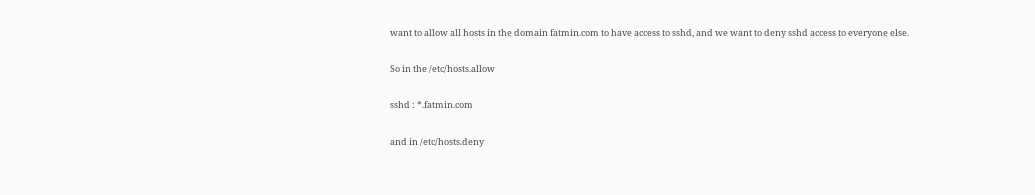want to allow all hosts in the domain fatmin.com to have access to sshd, and we want to deny sshd access to everyone else.

So in the /etc/hosts.allow

sshd : *.fatmin.com

and in /etc/hosts.deny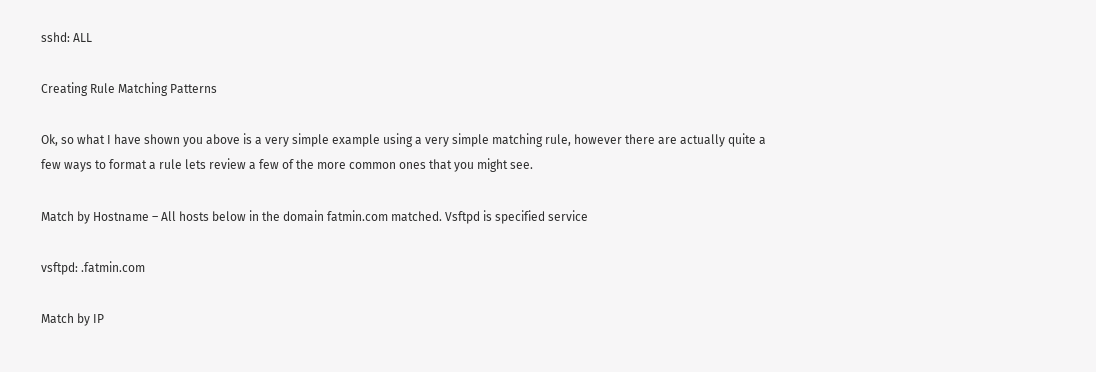sshd: ALL

Creating Rule Matching Patterns

Ok, so what I have shown you above is a very simple example using a very simple matching rule, however there are actually quite a few ways to format a rule lets review a few of the more common ones that you might see.

Match by Hostname – All hosts below in the domain fatmin.com matched. Vsftpd is specified service

vsftpd: .fatmin.com

Match by IP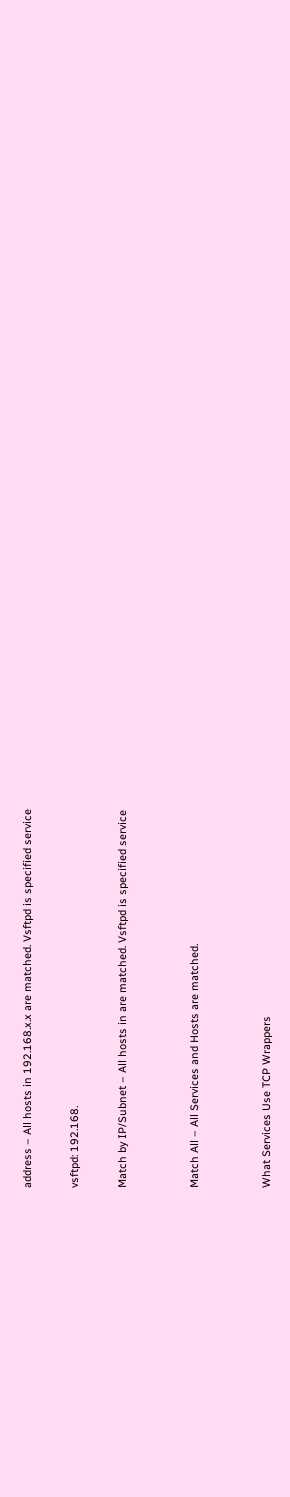address – All hosts in 192.168.x.x are matched. Vsftpd is specified service

vsftpd: 192.168.

Match by IP/Subnet – All hosts in are matched. Vsftpd is specified service


Match All – All Services and Hosts are matched.


What Services Use TCP Wrappers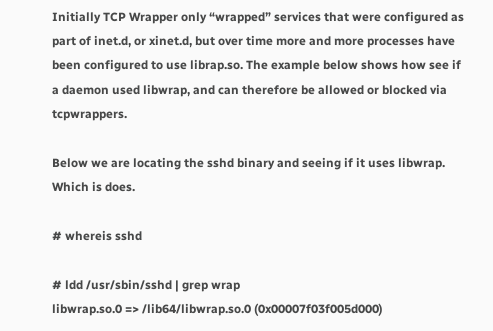Initially TCP Wrapper only “wrapped” services that were configured as part of inet.d, or xinet.d, but over time more and more processes have been configured to use librap.so. The example below shows how see if a daemon used libwrap, and can therefore be allowed or blocked via tcpwrappers.

Below we are locating the sshd binary and seeing if it uses libwrap. Which is does.

# whereis sshd

# ldd /usr/sbin/sshd | grep wrap
libwrap.so.0 => /lib64/libwrap.so.0 (0x00007f03f005d000)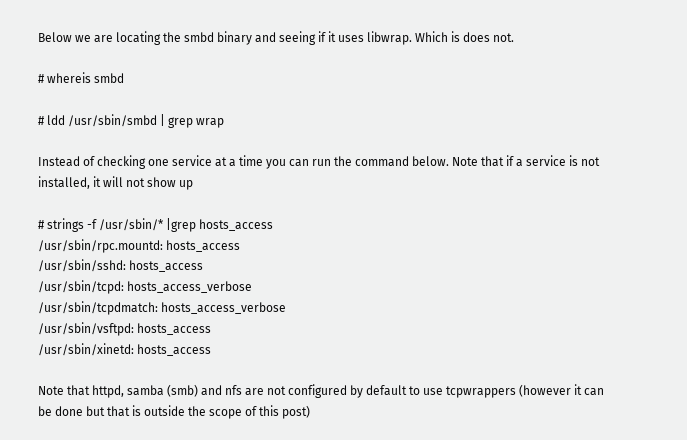Below we are locating the smbd binary and seeing if it uses libwrap. Which is does not.

# whereis smbd

# ldd /usr/sbin/smbd | grep wrap

Instead of checking one service at a time you can run the command below. Note that if a service is not installed, it will not show up

# strings -f /usr/sbin/* |grep hosts_access
/usr/sbin/rpc.mountd: hosts_access
/usr/sbin/sshd: hosts_access
/usr/sbin/tcpd: hosts_access_verbose
/usr/sbin/tcpdmatch: hosts_access_verbose
/usr/sbin/vsftpd: hosts_access
/usr/sbin/xinetd: hosts_access

Note that httpd, samba (smb) and nfs are not configured by default to use tcpwrappers (however it can be done but that is outside the scope of this post)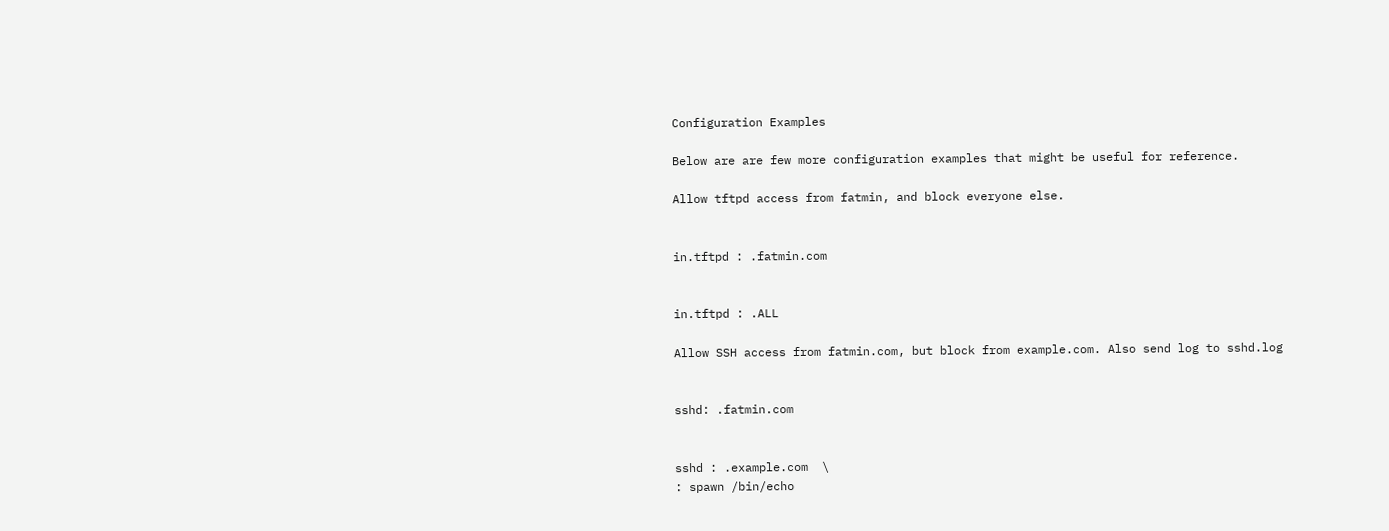Configuration Examples

Below are are few more configuration examples that might be useful for reference.

Allow tftpd access from fatmin, and block everyone else.


in.tftpd : .fatmin.com


in.tftpd : .ALL

Allow SSH access from fatmin.com, but block from example.com. Also send log to sshd.log


sshd: .fatmin.com


sshd : .example.com  \
: spawn /bin/echo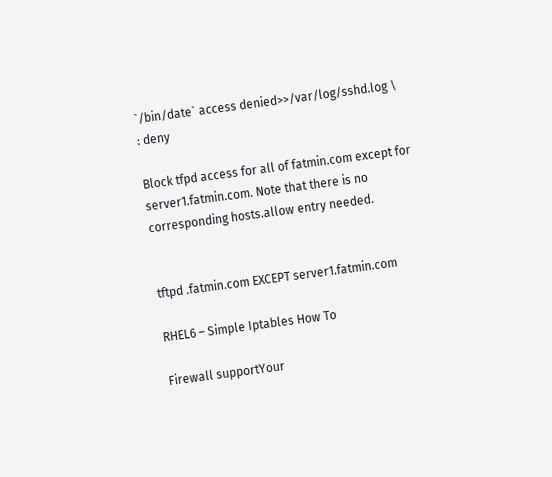`/bin/date` access denied>>/var/log/sshd.log \
: deny

Block tfpd access for all of fatmin.com except for server1.fatmin.com. Note that there is no corresponding hosts.allow entry needed.


tftpd .fatmin.com EXCEPT server1.fatmin.com

RHEL6 – Simple Iptables How To

Firewall supportYour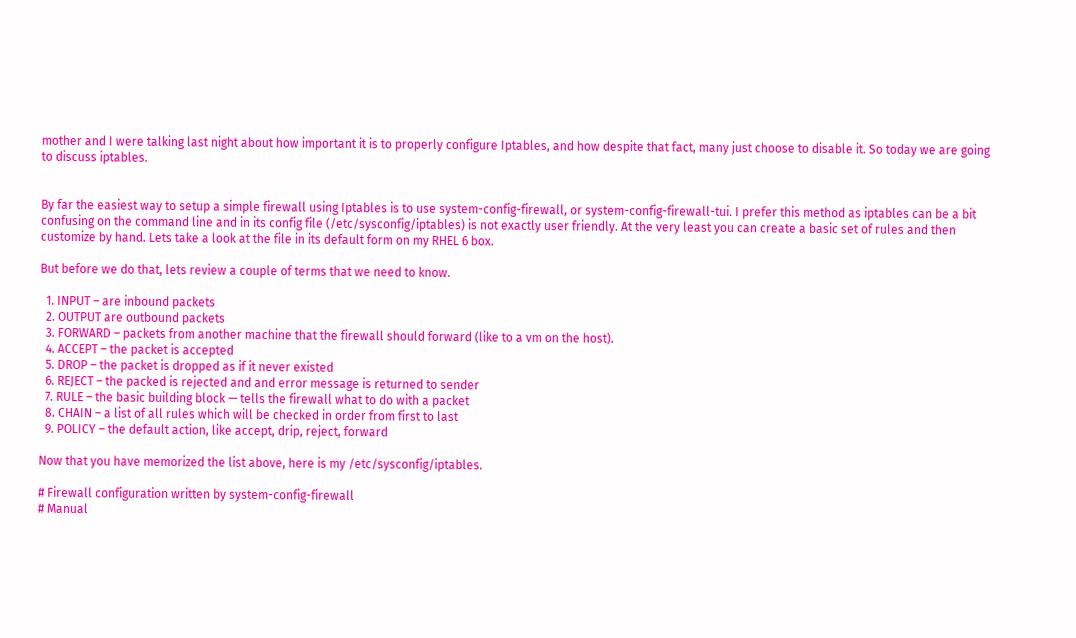mother and I were talking last night about how important it is to properly configure Iptables, and how despite that fact, many just choose to disable it. So today we are going to discuss iptables.


By far the easiest way to setup a simple firewall using Iptables is to use system-config-firewall, or system-config-firewall-tui. I prefer this method as iptables can be a bit confusing on the command line and in its config file (/etc/sysconfig/iptables) is not exactly user friendly. At the very least you can create a basic set of rules and then customize by hand. Lets take a look at the file in its default form on my RHEL 6 box.

But before we do that, lets review a couple of terms that we need to know.

  1. INPUT – are inbound packets
  2. OUTPUT are outbound packets
  3. FORWARD – packets from another machine that the firewall should forward (like to a vm on the host).
  4. ACCEPT – the packet is accepted
  5. DROP – the packet is dropped as if it never existed
  6. REJECT – the packed is rejected and and error message is returned to sender
  7. RULE – the basic building block — tells the firewall what to do with a packet
  8. CHAIN – a list of all rules which will be checked in order from first to last
  9. POLICY – the default action, like accept, drip, reject, forward

Now that you have memorized the list above, here is my /etc/sysconfig/iptables.

# Firewall configuration written by system-config-firewall
# Manual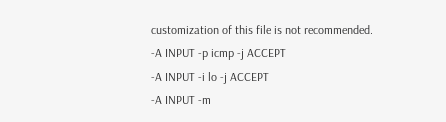customization of this file is not recommended.
-A INPUT -p icmp -j ACCEPT
-A INPUT -i lo -j ACCEPT
-A INPUT -m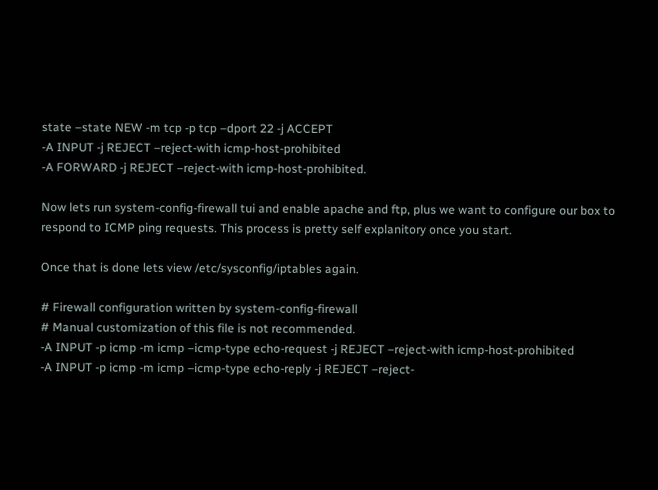state –state NEW -m tcp -p tcp –dport 22 -j ACCEPT
-A INPUT -j REJECT –reject-with icmp-host-prohibited
-A FORWARD -j REJECT –reject-with icmp-host-prohibited.

Now lets run system-config-firewall tui and enable apache and ftp, plus we want to configure our box to respond to ICMP ping requests. This process is pretty self explanitory once you start.

Once that is done lets view /etc/sysconfig/iptables again.

# Firewall configuration written by system-config-firewall
# Manual customization of this file is not recommended.
-A INPUT -p icmp -m icmp –icmp-type echo-request -j REJECT –reject-with icmp-host-prohibited
-A INPUT -p icmp -m icmp –icmp-type echo-reply -j REJECT –reject-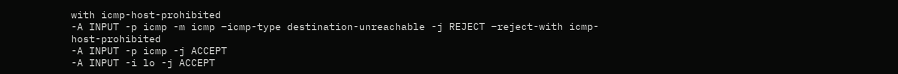with icmp-host-prohibited
-A INPUT -p icmp -m icmp –icmp-type destination-unreachable -j REJECT –reject-with icmp-host-prohibited
-A INPUT -p icmp -j ACCEPT
-A INPUT -i lo -j ACCEPT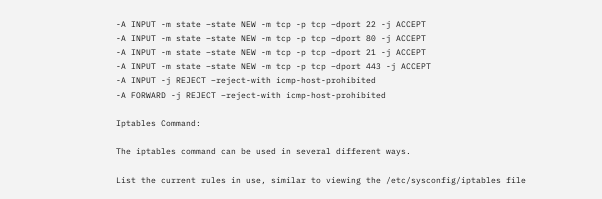-A INPUT -m state –state NEW -m tcp -p tcp –dport 22 -j ACCEPT
-A INPUT -m state –state NEW -m tcp -p tcp –dport 80 -j ACCEPT
-A INPUT -m state –state NEW -m tcp -p tcp –dport 21 -j ACCEPT
-A INPUT -m state –state NEW -m tcp -p tcp –dport 443 -j ACCEPT
-A INPUT -j REJECT –reject-with icmp-host-prohibited
-A FORWARD -j REJECT –reject-with icmp-host-prohibited

Iptables Command:

The iptables command can be used in several different ways.

List the current rules in use, similar to viewing the /etc/sysconfig/iptables file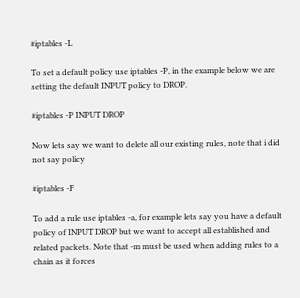#iptables -L

To set a default policy use iptables -P, in the example below we are setting the default INPUT policy to DROP.

#iptables -P INPUT DROP

Now lets say we want to delete all our existing rules, note that i did not say policy

#iptables -F

To add a rule use iptables -a, for example lets say you have a default policy of INPUT DROP but we want to accept all established and related packets. Note that -m must be used when adding rules to a chain as it forces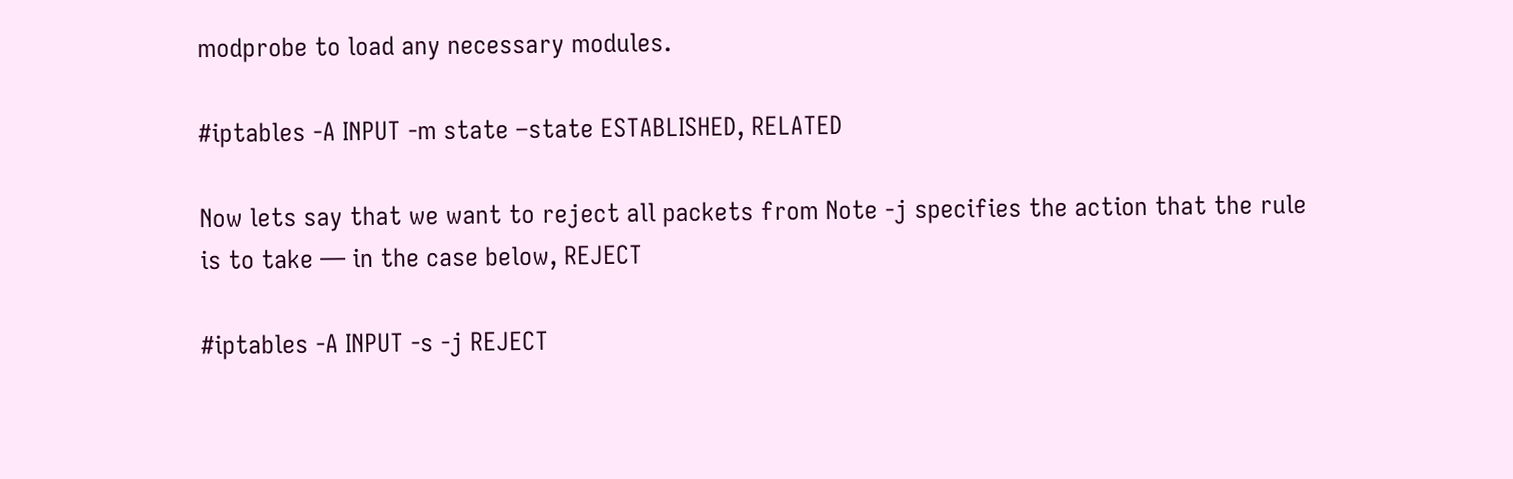modprobe to load any necessary modules.

#iptables -A INPUT -m state –state ESTABLISHED, RELATED

Now lets say that we want to reject all packets from Note -j specifies the action that the rule is to take — in the case below, REJECT

#iptables -A INPUT -s -j REJECT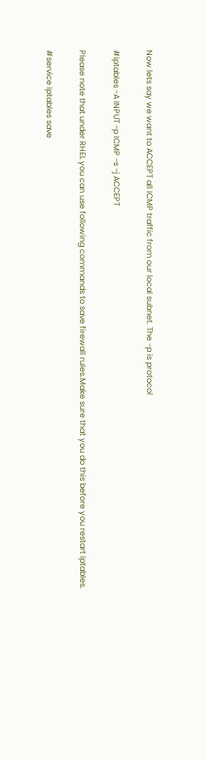Now lets say we want to ACCEPT all ICMP traffic from our local subnet. The -p is protocol

#iptables -A INPUT -p ICMP -s -j ACCEPT

Please note that under RHEL you can use following commands to save firewall rules.Make sure that you do this before you restart iptables.

#service iptables save